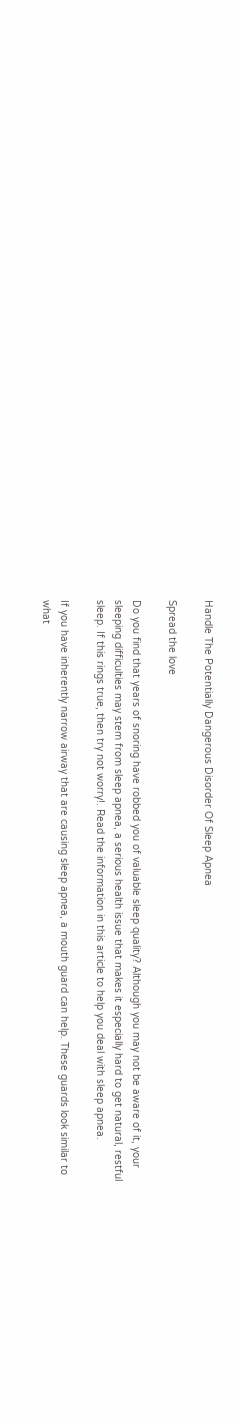Handle The Potentially Dangerous Disorder Of Sleep Apnea

Spread the love

Do you find that years of snoring have robbed you of valuable sleep quality? Although you may not be aware of it, your sleeping difficulties may stem from sleep apnea, a serious health issue that makes it especially hard to get natural, restful sleep. If this rings true, then try not worry!. Read the information in this article to help you deal with sleep apnea.

If you have inherently narrow airway that are causing sleep apnea, a mouth guard can help. These guards look similar to what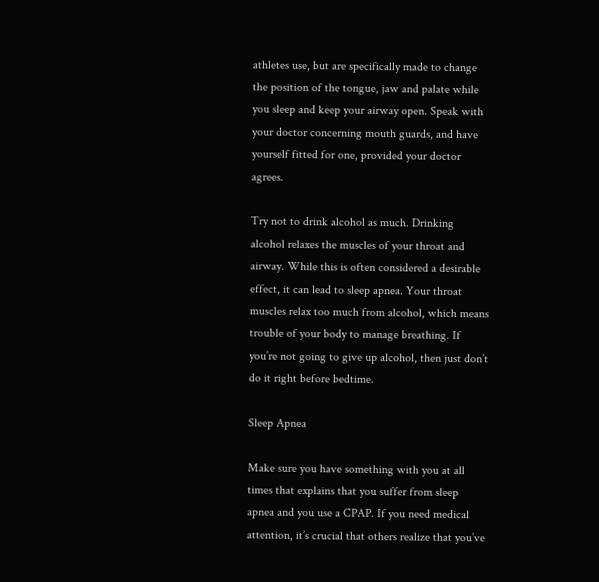athletes use, but are specifically made to change the position of the tongue, jaw and palate while you sleep and keep your airway open. Speak with your doctor concerning mouth guards, and have yourself fitted for one, provided your doctor agrees.

Try not to drink alcohol as much. Drinking alcohol relaxes the muscles of your throat and airway. While this is often considered a desirable effect, it can lead to sleep apnea. Your throat muscles relax too much from alcohol, which means trouble of your body to manage breathing. If you’re not going to give up alcohol, then just don’t do it right before bedtime.

Sleep Apnea

Make sure you have something with you at all times that explains that you suffer from sleep apnea and you use a CPAP. If you need medical attention, it’s crucial that others realize that you’ve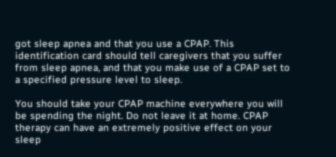got sleep apnea and that you use a CPAP. This identification card should tell caregivers that you suffer from sleep apnea, and that you make use of a CPAP set to a specified pressure level to sleep.

You should take your CPAP machine everywhere you will be spending the night. Do not leave it at home. CPAP therapy can have an extremely positive effect on your sleep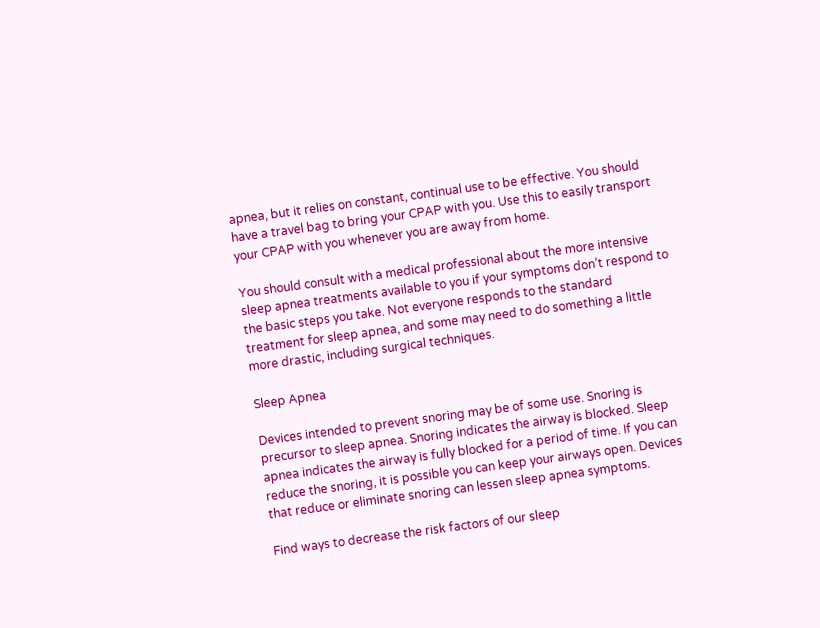apnea, but it relies on constant, continual use to be effective. You should have a travel bag to bring your CPAP with you. Use this to easily transport your CPAP with you whenever you are away from home.

You should consult with a medical professional about the more intensive sleep apnea treatments available to you if your symptoms don’t respond to the basic steps you take. Not everyone responds to the standard treatment for sleep apnea, and some may need to do something a little more drastic, including surgical techniques.

Sleep Apnea

Devices intended to prevent snoring may be of some use. Snoring is precursor to sleep apnea. Snoring indicates the airway is blocked. Sleep apnea indicates the airway is fully blocked for a period of time. If you can reduce the snoring, it is possible you can keep your airways open. Devices that reduce or eliminate snoring can lessen sleep apnea symptoms.

Find ways to decrease the risk factors of our sleep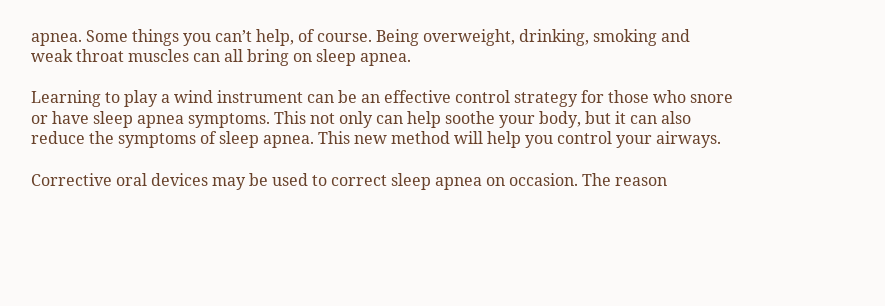apnea. Some things you can’t help, of course. Being overweight, drinking, smoking and weak throat muscles can all bring on sleep apnea.

Learning to play a wind instrument can be an effective control strategy for those who snore or have sleep apnea symptoms. This not only can help soothe your body, but it can also reduce the symptoms of sleep apnea. This new method will help you control your airways.

Corrective oral devices may be used to correct sleep apnea on occasion. The reason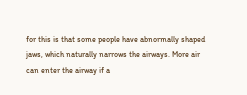for this is that some people have abnormally shaped jaws, which naturally narrows the airways. More air can enter the airway if a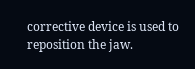corrective device is used to reposition the jaw.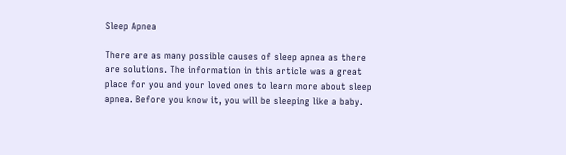Sleep Apnea

There are as many possible causes of sleep apnea as there are solutions. The information in this article was a great place for you and your loved ones to learn more about sleep apnea. Before you know it, you will be sleeping like a baby.